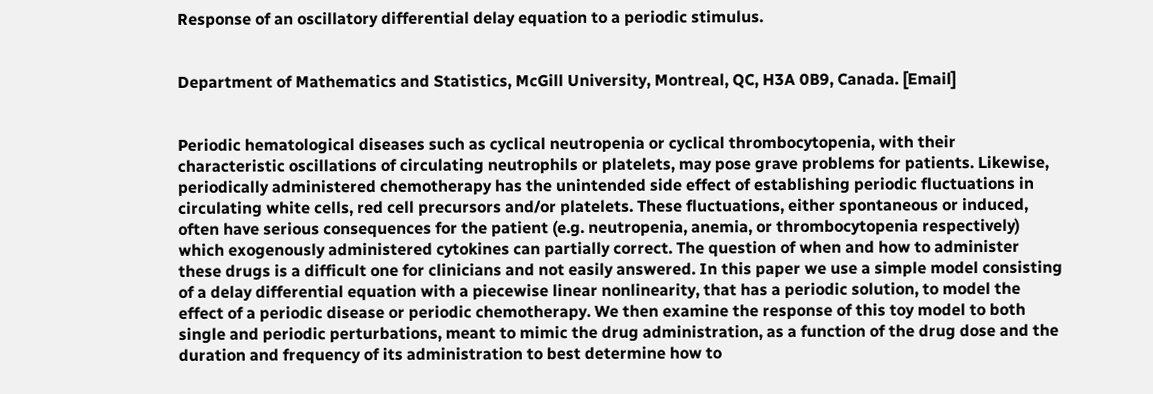Response of an oscillatory differential delay equation to a periodic stimulus.


Department of Mathematics and Statistics, McGill University, Montreal, QC, H3A 0B9, Canada. [Email]


Periodic hematological diseases such as cyclical neutropenia or cyclical thrombocytopenia, with their characteristic oscillations of circulating neutrophils or platelets, may pose grave problems for patients. Likewise, periodically administered chemotherapy has the unintended side effect of establishing periodic fluctuations in circulating white cells, red cell precursors and/or platelets. These fluctuations, either spontaneous or induced, often have serious consequences for the patient (e.g. neutropenia, anemia, or thrombocytopenia respectively) which exogenously administered cytokines can partially correct. The question of when and how to administer these drugs is a difficult one for clinicians and not easily answered. In this paper we use a simple model consisting of a delay differential equation with a piecewise linear nonlinearity, that has a periodic solution, to model the effect of a periodic disease or periodic chemotherapy. We then examine the response of this toy model to both single and periodic perturbations, meant to mimic the drug administration, as a function of the drug dose and the duration and frequency of its administration to best determine how to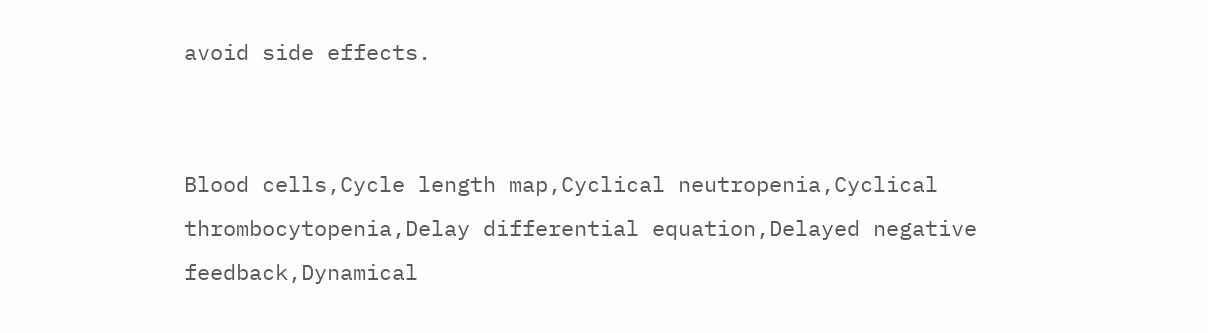avoid side effects.


Blood cells,Cycle length map,Cyclical neutropenia,Cyclical thrombocytopenia,Delay differential equation,Delayed negative feedback,Dynamical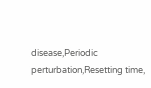disease,Periodic perturbation,Resetting time,